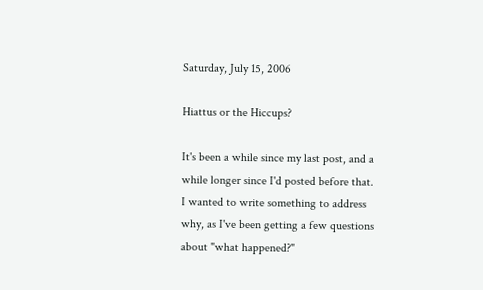Saturday, July 15, 2006

Hiattus or the Hiccups?

It's been a while since my last post, and a while longer since I'd posted before that. I wanted to write something to address why, as I've been getting a few questions about "what happened?"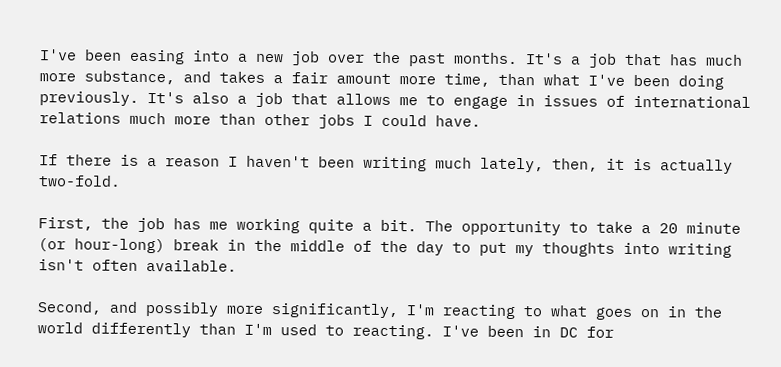I've been easing into a new job over the past months. It's a job that has much more substance, and takes a fair amount more time, than what I've been doing previously. It's also a job that allows me to engage in issues of international relations much more than other jobs I could have.

If there is a reason I haven't been writing much lately, then, it is actually two-fold.

First, the job has me working quite a bit. The opportunity to take a 20 minute (or hour-long) break in the middle of the day to put my thoughts into writing isn't often available.

Second, and possibly more significantly, I'm reacting to what goes on in the world differently than I'm used to reacting. I've been in DC for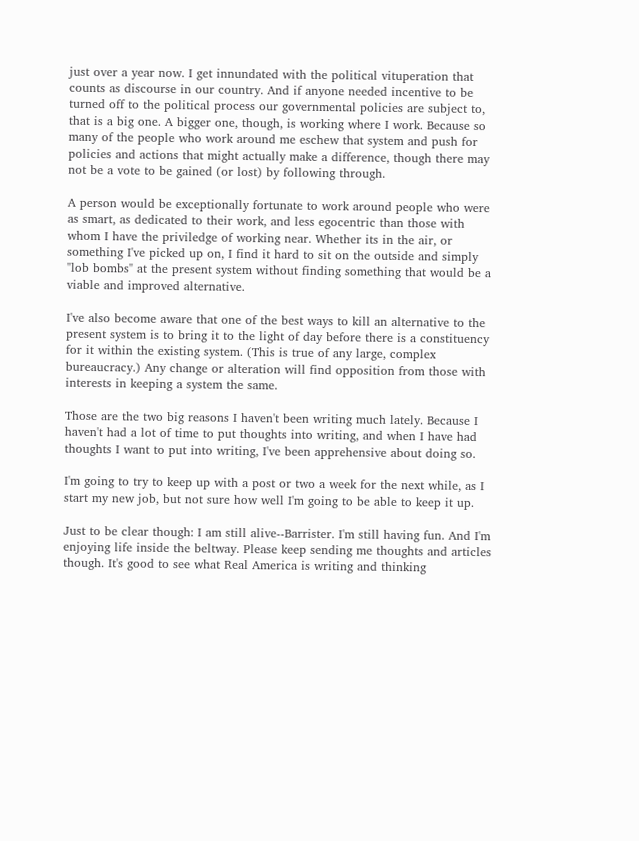just over a year now. I get innundated with the political vituperation that counts as discourse in our country. And if anyone needed incentive to be turned off to the political process our governmental policies are subject to, that is a big one. A bigger one, though, is working where I work. Because so many of the people who work around me eschew that system and push for policies and actions that might actually make a difference, though there may not be a vote to be gained (or lost) by following through.

A person would be exceptionally fortunate to work around people who were as smart, as dedicated to their work, and less egocentric than those with whom I have the priviledge of working near. Whether its in the air, or something I've picked up on, I find it hard to sit on the outside and simply "lob bombs" at the present system without finding something that would be a viable and improved alternative.

I've also become aware that one of the best ways to kill an alternative to the present system is to bring it to the light of day before there is a constituency for it within the existing system. (This is true of any large, complex bureaucracy.) Any change or alteration will find opposition from those with interests in keeping a system the same.

Those are the two big reasons I haven't been writing much lately. Because I haven't had a lot of time to put thoughts into writing, and when I have had thoughts I want to put into writing, I've been apprehensive about doing so.

I'm going to try to keep up with a post or two a week for the next while, as I start my new job, but not sure how well I'm going to be able to keep it up.

Just to be clear though: I am still alive--Barrister. I'm still having fun. And I'm enjoying life inside the beltway. Please keep sending me thoughts and articles though. It's good to see what Real America is writing and thinking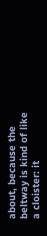about, because the beltway is kind of like a cloister: it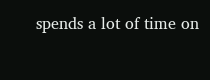spends a lot of time on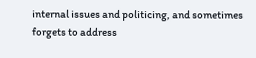internal issues and politicing, and sometimes forgets to address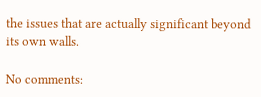the issues that are actually significant beyond its own walls.

No comments: